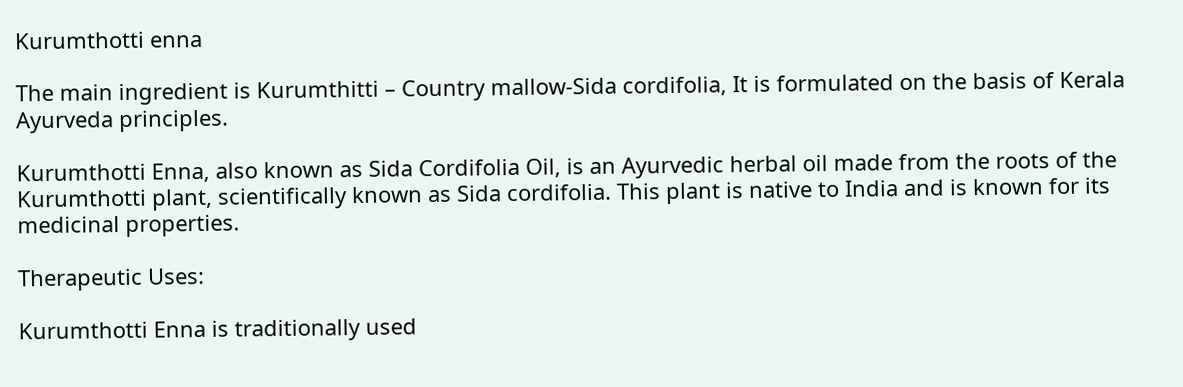Kurumthotti enna

The main ingredient is Kurumthitti – Country mallow-Sida cordifolia, It is formulated on the basis of Kerala Ayurveda principles.

Kurumthotti Enna, also known as Sida Cordifolia Oil, is an Ayurvedic herbal oil made from the roots of the Kurumthotti plant, scientifically known as Sida cordifolia. This plant is native to India and is known for its medicinal properties.

Therapeutic Uses:

Kurumthotti Enna is traditionally used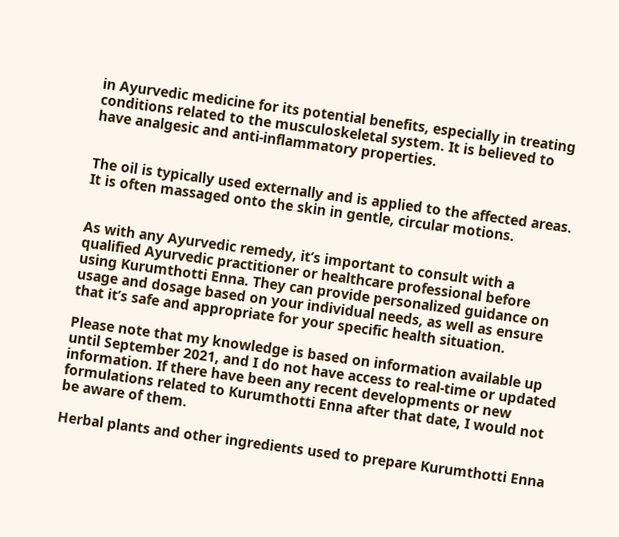in Ayurvedic medicine for its potential benefits, especially in treating conditions related to the musculoskeletal system. It is believed to have analgesic and anti-inflammatory properties.


The oil is typically used externally and is applied to the affected areas. It is often massaged onto the skin in gentle, circular motions.


As with any Ayurvedic remedy, it’s important to consult with a qualified Ayurvedic practitioner or healthcare professional before using Kurumthotti Enna. They can provide personalized guidance on usage and dosage based on your individual needs, as well as ensure that it’s safe and appropriate for your specific health situation.

Please note that my knowledge is based on information available up until September 2021, and I do not have access to real-time or updated information. If there have been any recent developments or new formulations related to Kurumthotti Enna after that date, I would not be aware of them.

Herbal plants and other ingredients used to prepare Kurumthotti Enna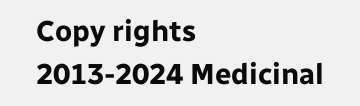Copy rights 2013-2024 Medicinal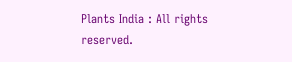Plants India : All rights reserved.